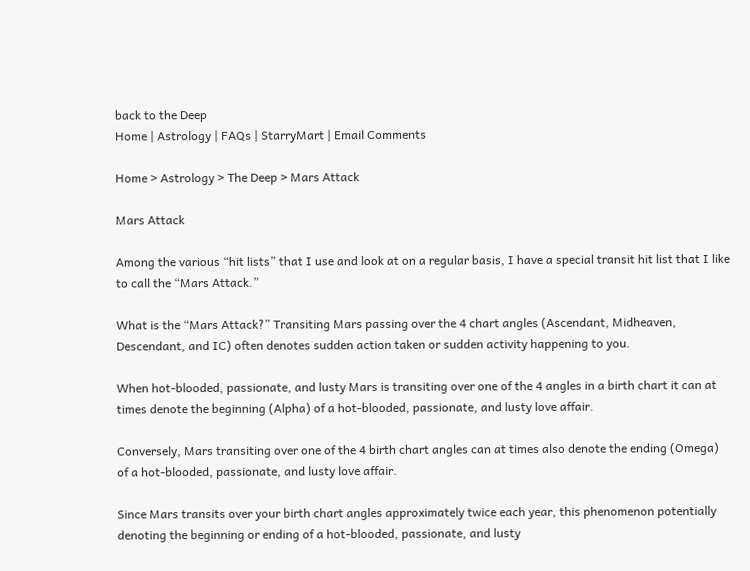back to the Deep
Home | Astrology | FAQs | StarryMart | Email Comments

Home > Astrology > The Deep > Mars Attack

Mars Attack

Among the various “hit lists” that I use and look at on a regular basis, I have a special transit hit list that I like to call the “Mars Attack.”

What is the “Mars Attack?” Transiting Mars passing over the 4 chart angles (Ascendant, Midheaven, Descendant, and IC) often denotes sudden action taken or sudden activity happening to you.

When hot-blooded, passionate, and lusty Mars is transiting over one of the 4 angles in a birth chart it can at times denote the beginning (Alpha) of a hot-blooded, passionate, and lusty love affair.

Conversely, Mars transiting over one of the 4 birth chart angles can at times also denote the ending (Omega) of a hot-blooded, passionate, and lusty love affair.

Since Mars transits over your birth chart angles approximately twice each year, this phenomenon potentially denoting the beginning or ending of a hot-blooded, passionate, and lusty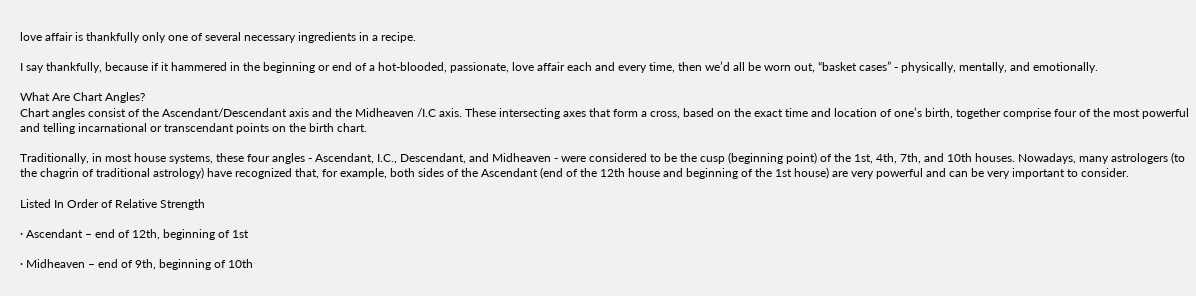love affair is thankfully only one of several necessary ingredients in a recipe.

I say thankfully, because if it hammered in the beginning or end of a hot-blooded, passionate, love affair each and every time, then we’d all be worn out, “basket cases” - physically, mentally, and emotionally.

What Are Chart Angles?
Chart angles consist of the Ascendant/Descendant axis and the Midheaven /I.C axis. These intersecting axes that form a cross, based on the exact time and location of one’s birth, together comprise four of the most powerful and telling incarnational or transcendant points on the birth chart.

Traditionally, in most house systems, these four angles - Ascendant, I.C., Descendant, and Midheaven - were considered to be the cusp (beginning point) of the 1st, 4th, 7th, and 10th houses. Nowadays, many astrologers (to the chagrin of traditional astrology) have recognized that, for example, both sides of the Ascendant (end of the 12th house and beginning of the 1st house) are very powerful and can be very important to consider.

Listed In Order of Relative Strength

· Ascendant – end of 12th, beginning of 1st

· Midheaven – end of 9th, beginning of 10th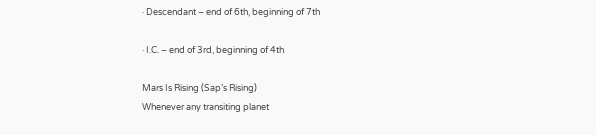· Descendant – end of 6th, beginning of 7th

· I.C. – end of 3rd, beginning of 4th

Mars Is Rising (Sap’s Rising)
Whenever any transiting planet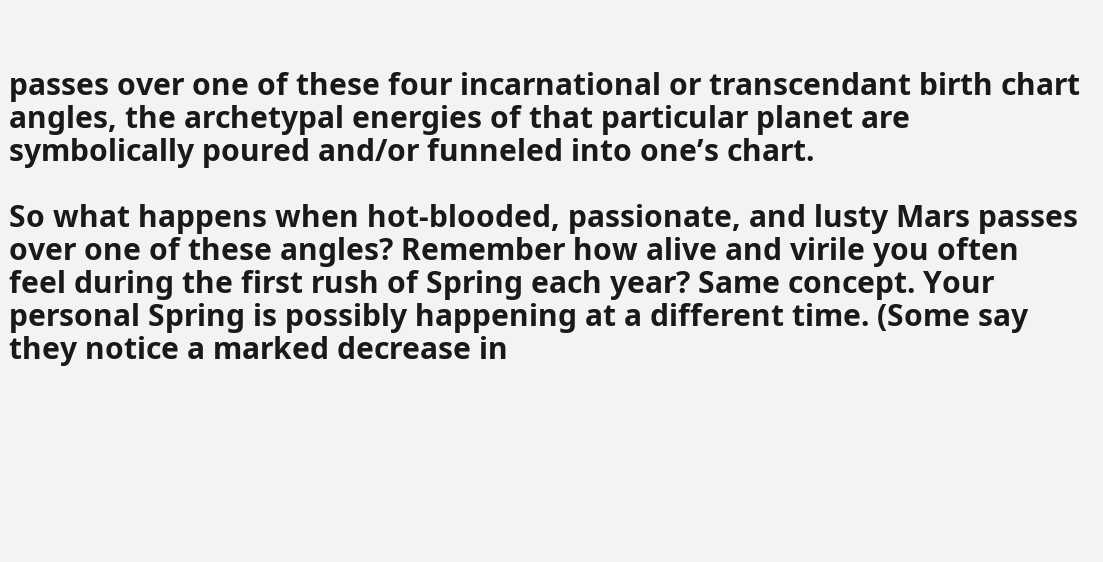passes over one of these four incarnational or transcendant birth chart angles, the archetypal energies of that particular planet are symbolically poured and/or funneled into one’s chart.

So what happens when hot-blooded, passionate, and lusty Mars passes over one of these angles? Remember how alive and virile you often feel during the first rush of Spring each year? Same concept. Your personal Spring is possibly happening at a different time. (Some say they notice a marked decrease in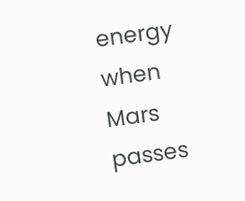energy when Mars passes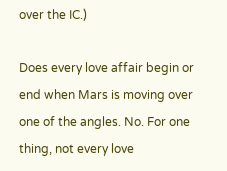over the IC.)

Does every love affair begin or end when Mars is moving over one of the angles. No. For one thing, not every love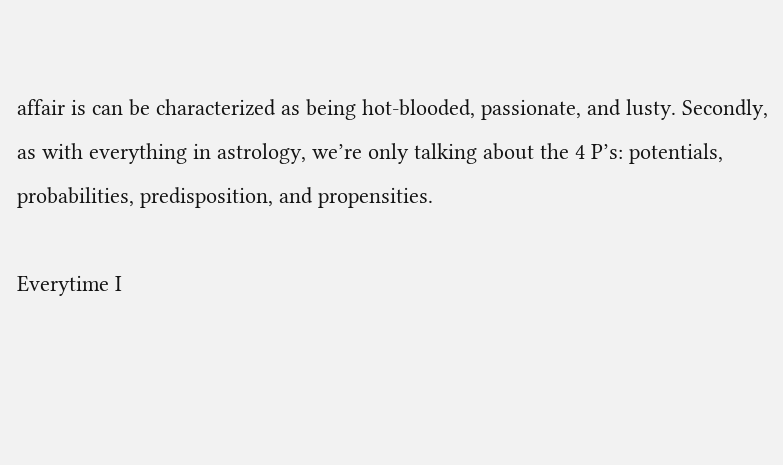affair is can be characterized as being hot-blooded, passionate, and lusty. Secondly, as with everything in astrology, we’re only talking about the 4 P’s: potentials, probabilities, predisposition, and propensities.

Everytime I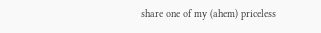share one of my (ahem) priceless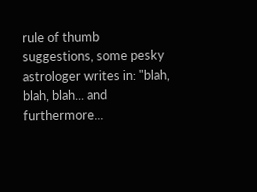rule of thumb suggestions, some pesky astrologer writes in: "blah, blah, blah... and furthermore...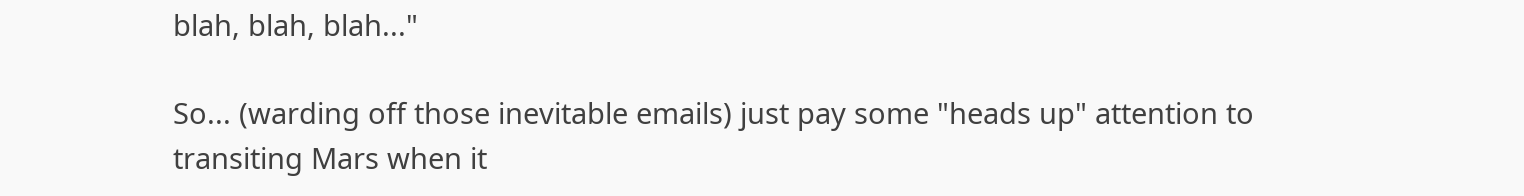blah, blah, blah..."

So... (warding off those inevitable emails) just pay some "heads up" attention to transiting Mars when it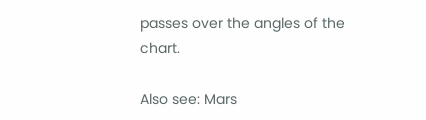passes over the angles of the chart.

Also see: Mars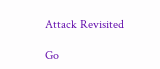Attack Revisited

Go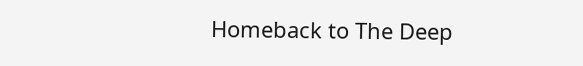Homeback to The Deep